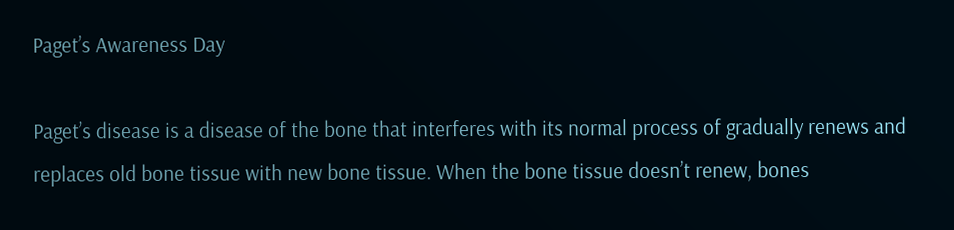Paget’s Awareness Day

Paget’s disease is a disease of the bone that interferes with its normal process of gradually renews and replaces old bone tissue with new bone tissue. When the bone tissue doesn’t renew, bones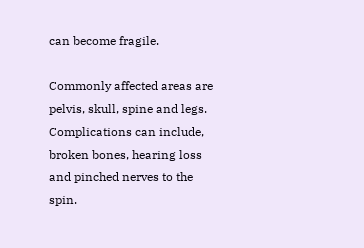can become fragile.

Commonly affected areas are pelvis, skull, spine and legs. Complications can include, broken bones, hearing loss and pinched nerves to the spin.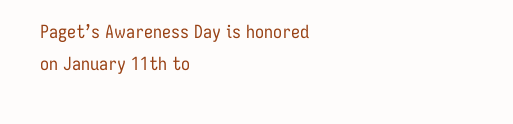Paget’s Awareness Day is honored on January 11th to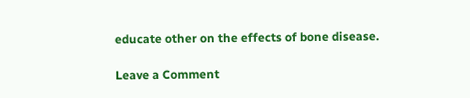educate other on the effects of bone disease.

Leave a Comment